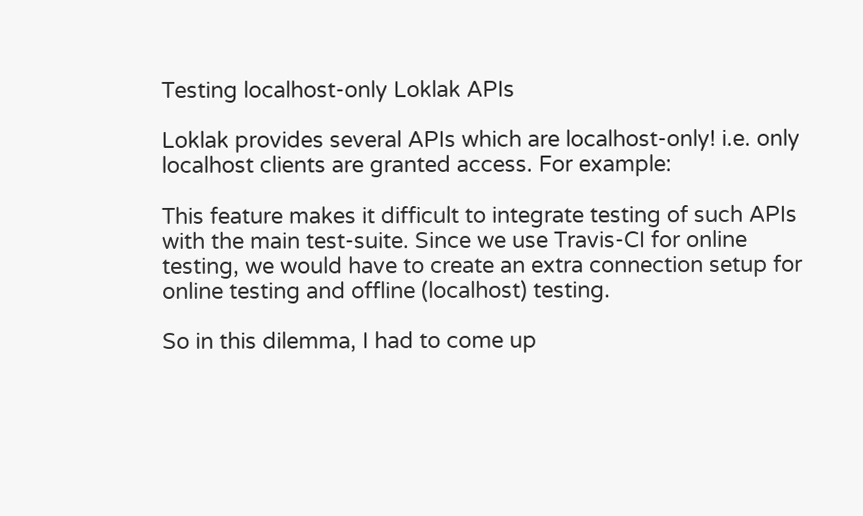Testing localhost-only Loklak APIs

Loklak provides several APIs which are localhost-only! i.e. only localhost clients are granted access. For example:

This feature makes it difficult to integrate testing of such APIs with the main test-suite. Since we use Travis-CI for online testing, we would have to create an extra connection setup for online testing and offline (localhost) testing.

So in this dilemma, I had to come up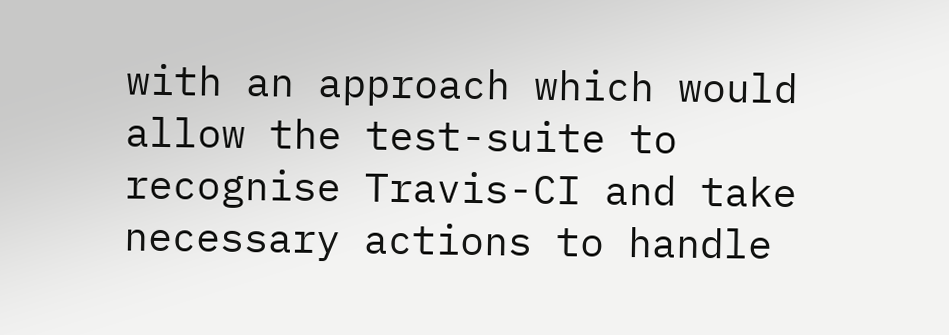with an approach which would allow the test-suite to recognise Travis-CI and take necessary actions to handle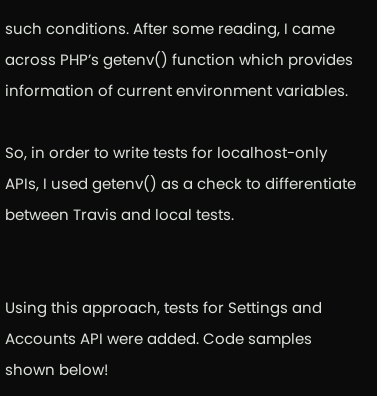such conditions. After some reading, I came across PHP’s getenv() function which provides information of current environment variables.

So, in order to write tests for localhost-only APIs, I used getenv() as a check to differentiate between Travis and local tests.


Using this approach, tests for Settings and Accounts API were added. Code samples shown below!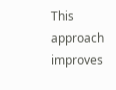This approach improves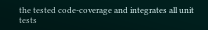the tested code-coverage and integrates all unit tests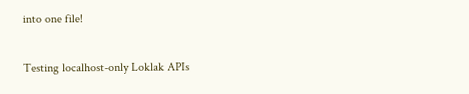into one file!

Testing localhost-only Loklak APIs